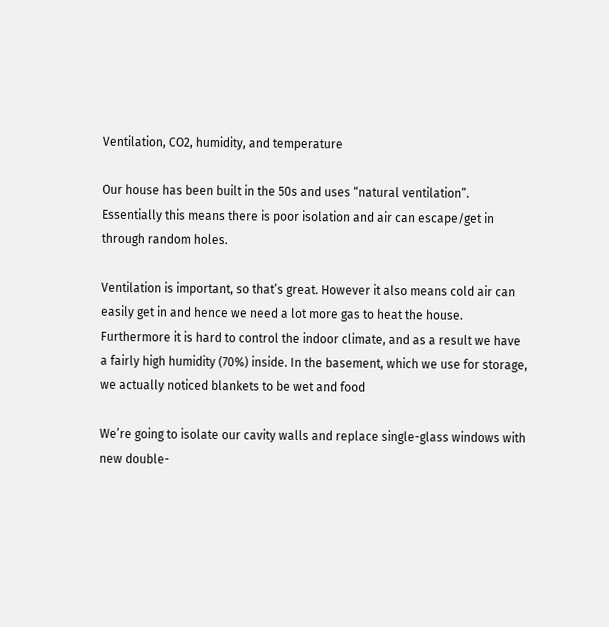Ventilation, CO2, humidity, and temperature

Our house has been built in the 50s and uses “natural ventilation”. Essentially this means there is poor isolation and air can escape/get in through random holes.

Ventilation is important, so that’s great. However it also means cold air can easily get in and hence we need a lot more gas to heat the house. Furthermore it is hard to control the indoor climate, and as a result we have a fairly high humidity (70%) inside. In the basement, which we use for storage, we actually noticed blankets to be wet and food

We’re going to isolate our cavity walls and replace single-glass windows with new double-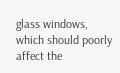glass windows, which should poorly affect the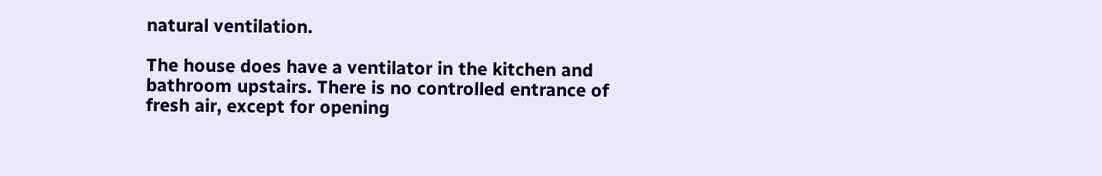natural ventilation.

The house does have a ventilator in the kitchen and bathroom upstairs. There is no controlled entrance of fresh air, except for opening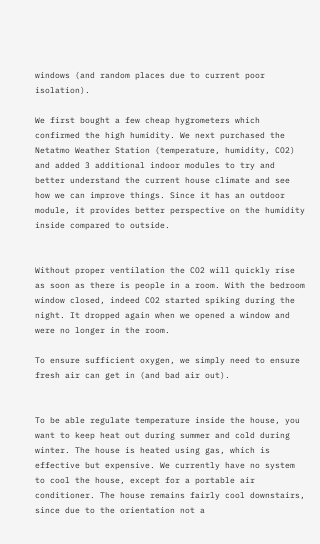windows (and random places due to current poor isolation).

We first bought a few cheap hygrometers which confirmed the high humidity. We next purchased the Netatmo Weather Station (temperature, humidity, CO2) and added 3 additional indoor modules to try and better understand the current house climate and see how we can improve things. Since it has an outdoor module, it provides better perspective on the humidity inside compared to outside.


Without proper ventilation the CO2 will quickly rise as soon as there is people in a room. With the bedroom window closed, indeed CO2 started spiking during the night. It dropped again when we opened a window and were no longer in the room.

To ensure sufficient oxygen, we simply need to ensure fresh air can get in (and bad air out).


To be able regulate temperature inside the house, you want to keep heat out during summer and cold during winter. The house is heated using gas, which is effective but expensive. We currently have no system to cool the house, except for a portable air conditioner. The house remains fairly cool downstairs, since due to the orientation not a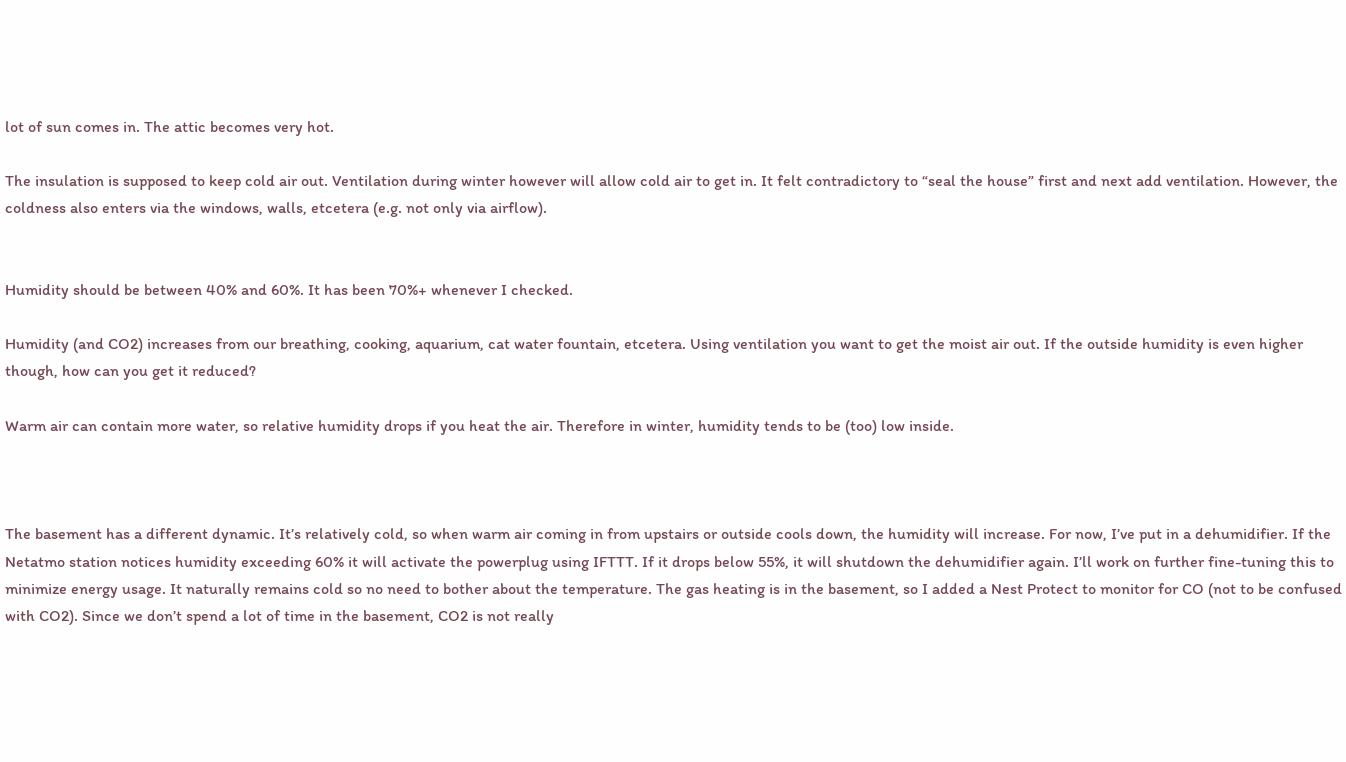lot of sun comes in. The attic becomes very hot.

The insulation is supposed to keep cold air out. Ventilation during winter however will allow cold air to get in. It felt contradictory to “seal the house” first and next add ventilation. However, the coldness also enters via the windows, walls, etcetera (e.g. not only via airflow).


Humidity should be between 40% and 60%. It has been 70%+ whenever I checked.

Humidity (and CO2) increases from our breathing, cooking, aquarium, cat water fountain, etcetera. Using ventilation you want to get the moist air out. If the outside humidity is even higher though, how can you get it reduced?

Warm air can contain more water, so relative humidity drops if you heat the air. Therefore in winter, humidity tends to be (too) low inside.



The basement has a different dynamic. It’s relatively cold, so when warm air coming in from upstairs or outside cools down, the humidity will increase. For now, I’ve put in a dehumidifier. If the Netatmo station notices humidity exceeding 60% it will activate the powerplug using IFTTT. If it drops below 55%, it will shutdown the dehumidifier again. I’ll work on further fine-tuning this to minimize energy usage. It naturally remains cold so no need to bother about the temperature. The gas heating is in the basement, so I added a Nest Protect to monitor for CO (not to be confused with CO2). Since we don’t spend a lot of time in the basement, CO2 is not really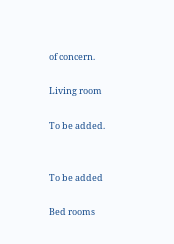of concern.

Living room

To be added.


To be added

Bed rooms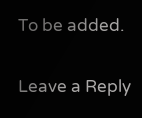To be added.

Leave a Reply